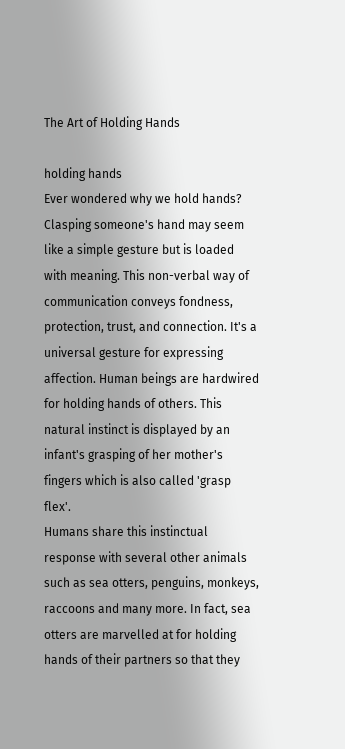The Art of Holding Hands

holding hands
Ever wondered why we hold hands? Clasping someone's hand may seem like a simple gesture but is loaded with meaning. This non-verbal way of communication conveys fondness, protection, trust, and connection. It's a universal gesture for expressing affection. Human beings are hardwired for holding hands of others. This natural instinct is displayed by an infant's grasping of her mother's fingers which is also called 'grasp flex'.
Humans share this instinctual response with several other animals such as sea otters, penguins, monkeys, raccoons and many more. In fact, sea otters are marvelled at for holding hands of their partners so that they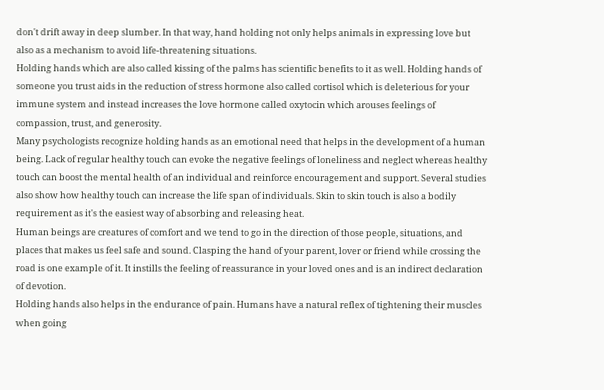don't drift away in deep slumber. In that way, hand holding not only helps animals in expressing love but also as a mechanism to avoid life-threatening situations.
Holding hands which are also called kissing of the palms has scientific benefits to it as well. Holding hands of someone you trust aids in the reduction of stress hormone also called cortisol which is deleterious for your immune system and instead increases the love hormone called oxytocin which arouses feelings of compassion, trust, and generosity.
Many psychologists recognize holding hands as an emotional need that helps in the development of a human being. Lack of regular healthy touch can evoke the negative feelings of loneliness and neglect whereas healthy touch can boost the mental health of an individual and reinforce encouragement and support. Several studies also show how healthy touch can increase the life span of individuals. Skin to skin touch is also a bodily requirement as it's the easiest way of absorbing and releasing heat.
Human beings are creatures of comfort and we tend to go in the direction of those people, situations, and places that makes us feel safe and sound. Clasping the hand of your parent, lover or friend while crossing the road is one example of it. It instills the feeling of reassurance in your loved ones and is an indirect declaration of devotion.
Holding hands also helps in the endurance of pain. Humans have a natural reflex of tightening their muscles when going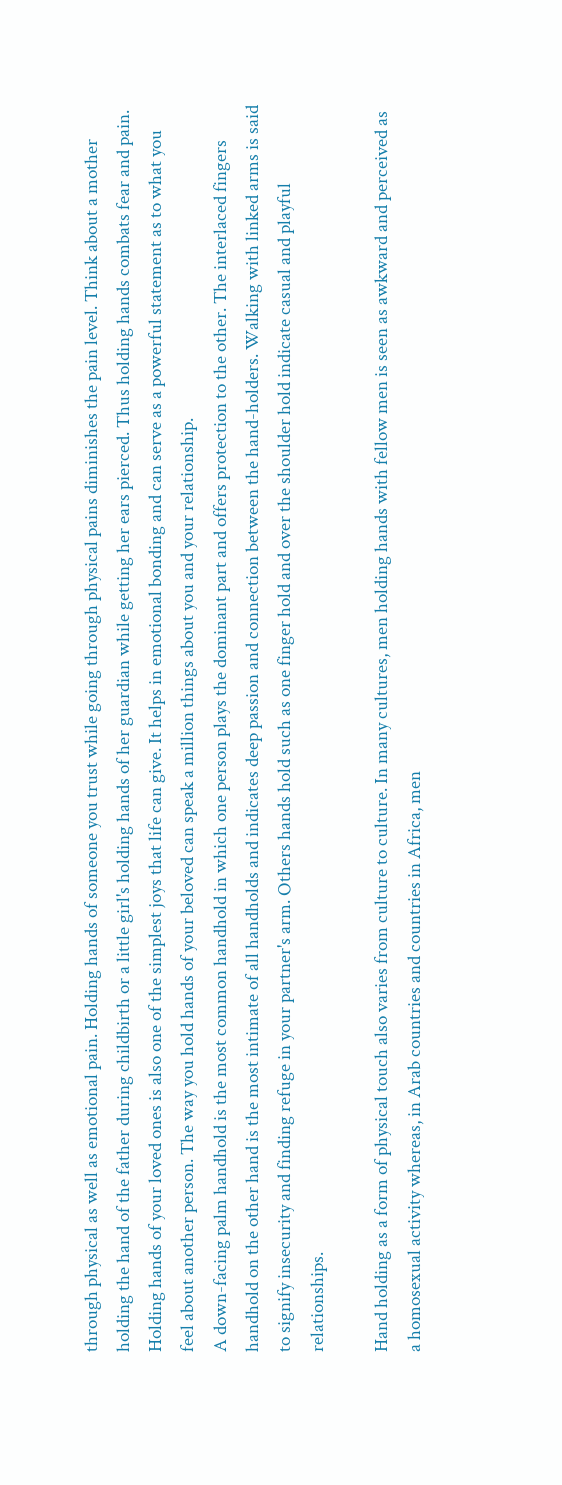through physical as well as emotional pain. Holding hands of someone you trust while going through physical pains diminishes the pain level. Think about a mother holding the hand of the father during childbirth or a little girl's holding hands of her guardian while getting her ears pierced. Thus holding hands combats fear and pain.
Holding hands of your loved ones is also one of the simplest joys that life can give. It helps in emotional bonding and can serve as a powerful statement as to what you feel about another person. The way you hold hands of your beloved can speak a million things about you and your relationship.
A down-facing palm handhold is the most common handhold in which one person plays the dominant part and offers protection to the other. The interlaced fingers handhold on the other hand is the most intimate of all handholds and indicates deep passion and connection between the hand-holders. Walking with linked arms is said to signify insecurity and finding refuge in your partner's arm. Others hands hold such as one finger hold and over the shoulder hold indicate casual and playful relationships.

Hand holding as a form of physical touch also varies from culture to culture. In many cultures, men holding hands with fellow men is seen as awkward and perceived as a homosexual activity whereas, in Arab countries and countries in Africa, men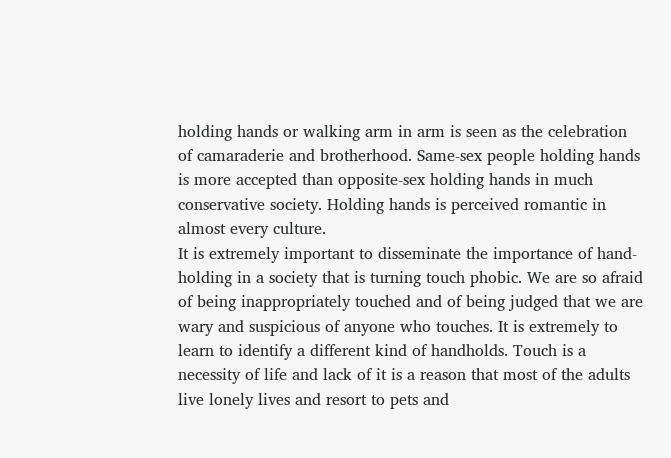holding hands or walking arm in arm is seen as the celebration of camaraderie and brotherhood. Same-sex people holding hands is more accepted than opposite-sex holding hands in much conservative society. Holding hands is perceived romantic in almost every culture.
It is extremely important to disseminate the importance of hand-holding in a society that is turning touch phobic. We are so afraid of being inappropriately touched and of being judged that we are wary and suspicious of anyone who touches. It is extremely to learn to identify a different kind of handholds. Touch is a necessity of life and lack of it is a reason that most of the adults live lonely lives and resort to pets and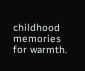childhood memories for warmth.